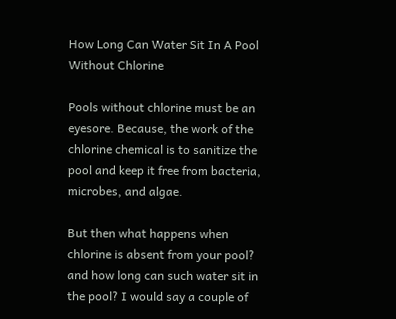How Long Can Water Sit In A Pool Without Chlorine

Pools without chlorine must be an eyesore. Because, the work of the chlorine chemical is to sanitize the pool and keep it free from bacteria, microbes, and algae.

But then what happens when chlorine is absent from your pool? and how long can such water sit in the pool? I would say a couple of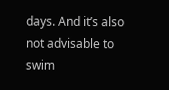days. And it’s also not advisable to swim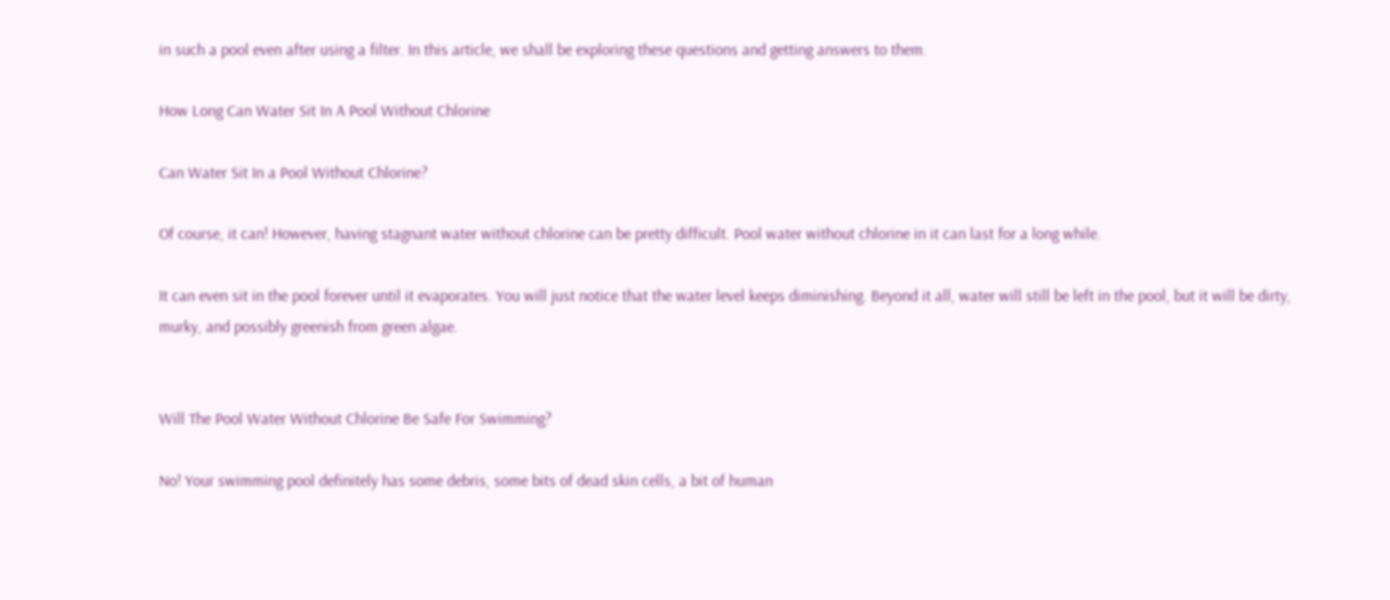in such a pool even after using a filter. In this article, we shall be exploring these questions and getting answers to them.

How Long Can Water Sit In A Pool Without Chlorine

Can Water Sit In a Pool Without Chlorine?

Of course, it can! However, having stagnant water without chlorine can be pretty difficult. Pool water without chlorine in it can last for a long while.

It can even sit in the pool forever until it evaporates. You will just notice that the water level keeps diminishing. Beyond it all, water will still be left in the pool, but it will be dirty, murky, and possibly greenish from green algae.


Will The Pool Water Without Chlorine Be Safe For Swimming?

No! Your swimming pool definitely has some debris, some bits of dead skin cells, a bit of human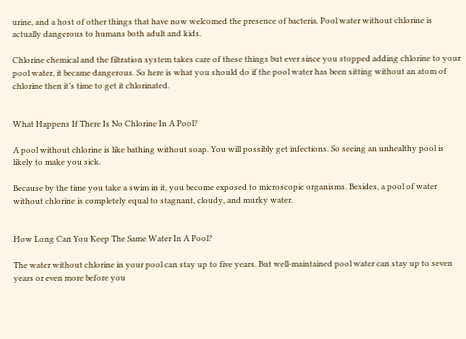urine, and a host of other things that have now welcomed the presence of bacteria. Pool water without chlorine is actually dangerous to humans both adult and kids.

Chlorine chemical and the filtration system takes care of these things but ever since you stopped adding chlorine to your pool water, it became dangerous. So here is what you should do if the pool water has been sitting without an atom of chlorine then it’s time to get it chlorinated.


What Happens If There Is No Chlorine In A Pool?

A pool without chlorine is like bathing without soap. You will possibly get infections. So seeing an unhealthy pool is likely to make you sick.

Because by the time you take a swim in it, you become exposed to microscopic organisms. Besides, a pool of water without chlorine is completely equal to stagnant, cloudy, and murky water.


How Long Can You Keep The Same Water In A Pool?

The water without chlorine in your pool can stay up to five years. But well-maintained pool water can stay up to seven years or even more before you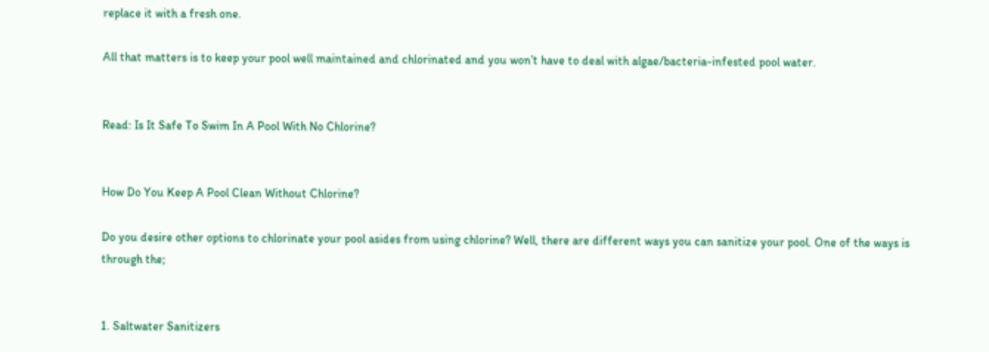replace it with a fresh one.

All that matters is to keep your pool well maintained and chlorinated and you won’t have to deal with algae/bacteria-infested pool water.


Read: Is It Safe To Swim In A Pool With No Chlorine?


How Do You Keep A Pool Clean Without Chlorine?

Do you desire other options to chlorinate your pool asides from using chlorine? Well, there are different ways you can sanitize your pool. One of the ways is through the;


1. Saltwater Sanitizers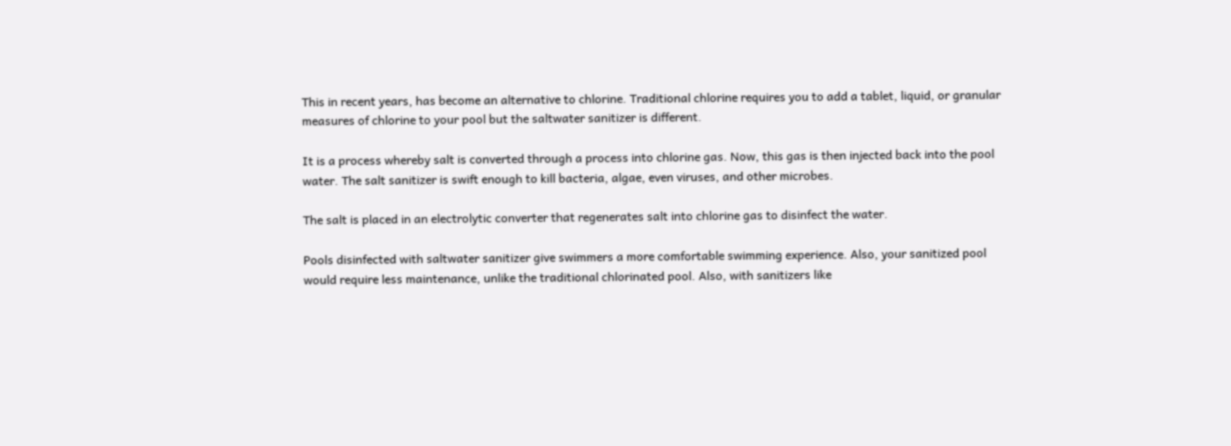This in recent years, has become an alternative to chlorine. Traditional chlorine requires you to add a tablet, liquid, or granular measures of chlorine to your pool but the saltwater sanitizer is different.

It is a process whereby salt is converted through a process into chlorine gas. Now, this gas is then injected back into the pool water. The salt sanitizer is swift enough to kill bacteria, algae, even viruses, and other microbes.

The salt is placed in an electrolytic converter that regenerates salt into chlorine gas to disinfect the water.

Pools disinfected with saltwater sanitizer give swimmers a more comfortable swimming experience. Also, your sanitized pool would require less maintenance, unlike the traditional chlorinated pool. Also, with sanitizers like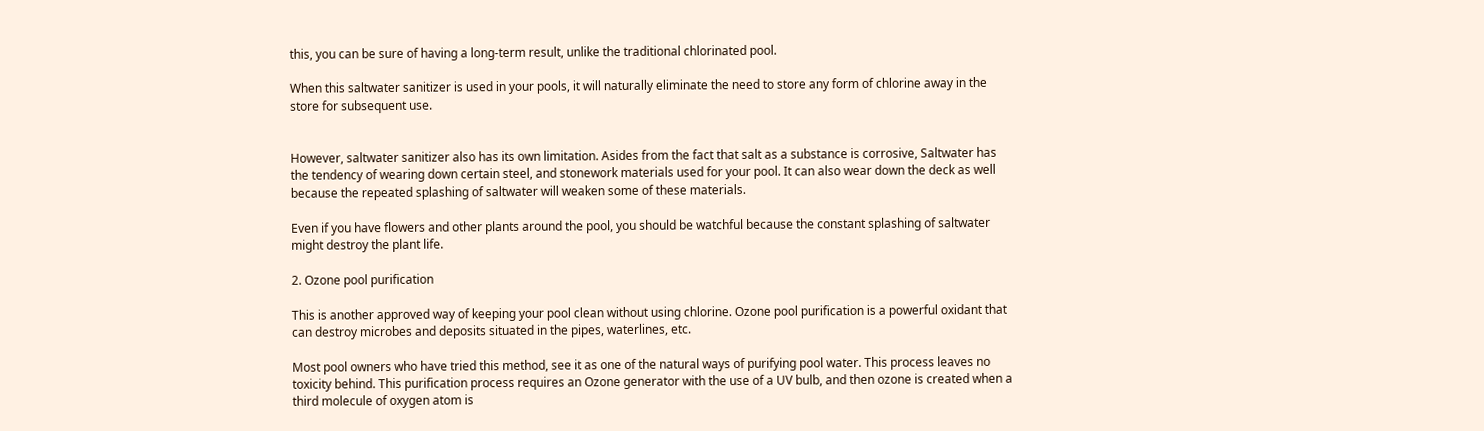this, you can be sure of having a long-term result, unlike the traditional chlorinated pool.

When this saltwater sanitizer is used in your pools, it will naturally eliminate the need to store any form of chlorine away in the store for subsequent use.


However, saltwater sanitizer also has its own limitation. Asides from the fact that salt as a substance is corrosive, Saltwater has the tendency of wearing down certain steel, and stonework materials used for your pool. It can also wear down the deck as well because the repeated splashing of saltwater will weaken some of these materials.

Even if you have flowers and other plants around the pool, you should be watchful because the constant splashing of saltwater might destroy the plant life.

2. Ozone pool purification

This is another approved way of keeping your pool clean without using chlorine. Ozone pool purification is a powerful oxidant that can destroy microbes and deposits situated in the pipes, waterlines, etc.

Most pool owners who have tried this method, see it as one of the natural ways of purifying pool water. This process leaves no toxicity behind. This purification process requires an Ozone generator with the use of a UV bulb, and then ozone is created when a third molecule of oxygen atom is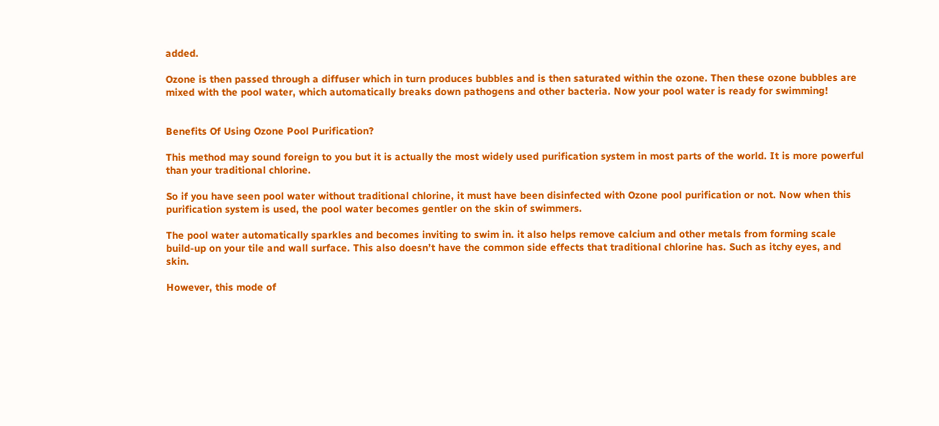added.

Ozone is then passed through a diffuser which in turn produces bubbles and is then saturated within the ozone. Then these ozone bubbles are mixed with the pool water, which automatically breaks down pathogens and other bacteria. Now your pool water is ready for swimming!


Benefits Of Using Ozone Pool Purification?

This method may sound foreign to you but it is actually the most widely used purification system in most parts of the world. It is more powerful than your traditional chlorine.

So if you have seen pool water without traditional chlorine, it must have been disinfected with Ozone pool purification or not. Now when this purification system is used, the pool water becomes gentler on the skin of swimmers.

The pool water automatically sparkles and becomes inviting to swim in. it also helps remove calcium and other metals from forming scale build-up on your tile and wall surface. This also doesn’t have the common side effects that traditional chlorine has. Such as itchy eyes, and skin.

However, this mode of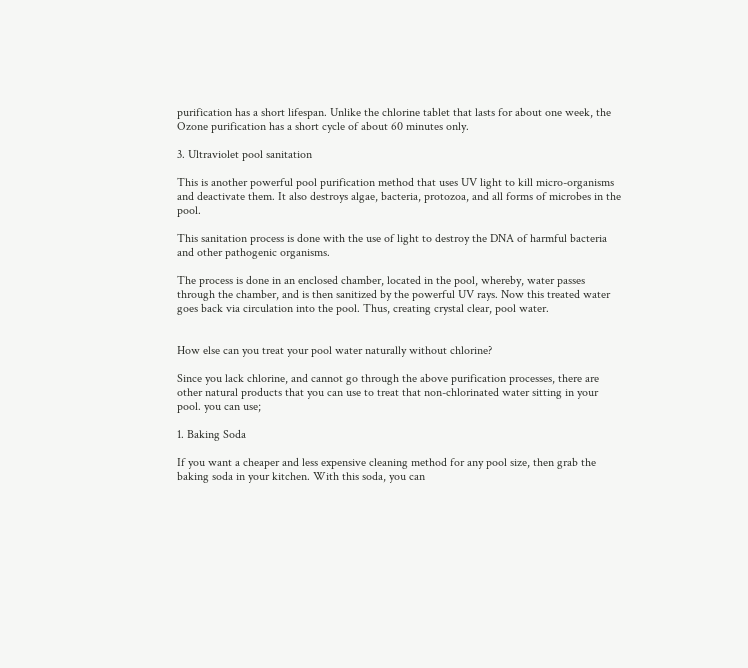purification has a short lifespan. Unlike the chlorine tablet that lasts for about one week, the Ozone purification has a short cycle of about 60 minutes only.

3. Ultraviolet pool sanitation

This is another powerful pool purification method that uses UV light to kill micro-organisms and deactivate them. It also destroys algae, bacteria, protozoa, and all forms of microbes in the pool.

This sanitation process is done with the use of light to destroy the DNA of harmful bacteria and other pathogenic organisms.

The process is done in an enclosed chamber, located in the pool, whereby, water passes through the chamber, and is then sanitized by the powerful UV rays. Now this treated water goes back via circulation into the pool. Thus, creating crystal clear, pool water.


How else can you treat your pool water naturally without chlorine?

Since you lack chlorine, and cannot go through the above purification processes, there are other natural products that you can use to treat that non-chlorinated water sitting in your pool. you can use;

1. Baking Soda

If you want a cheaper and less expensive cleaning method for any pool size, then grab the baking soda in your kitchen. With this soda, you can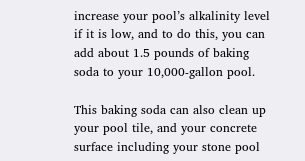increase your pool’s alkalinity level if it is low, and to do this, you can add about 1.5 pounds of baking soda to your 10,000-gallon pool.

This baking soda can also clean up your pool tile, and your concrete surface including your stone pool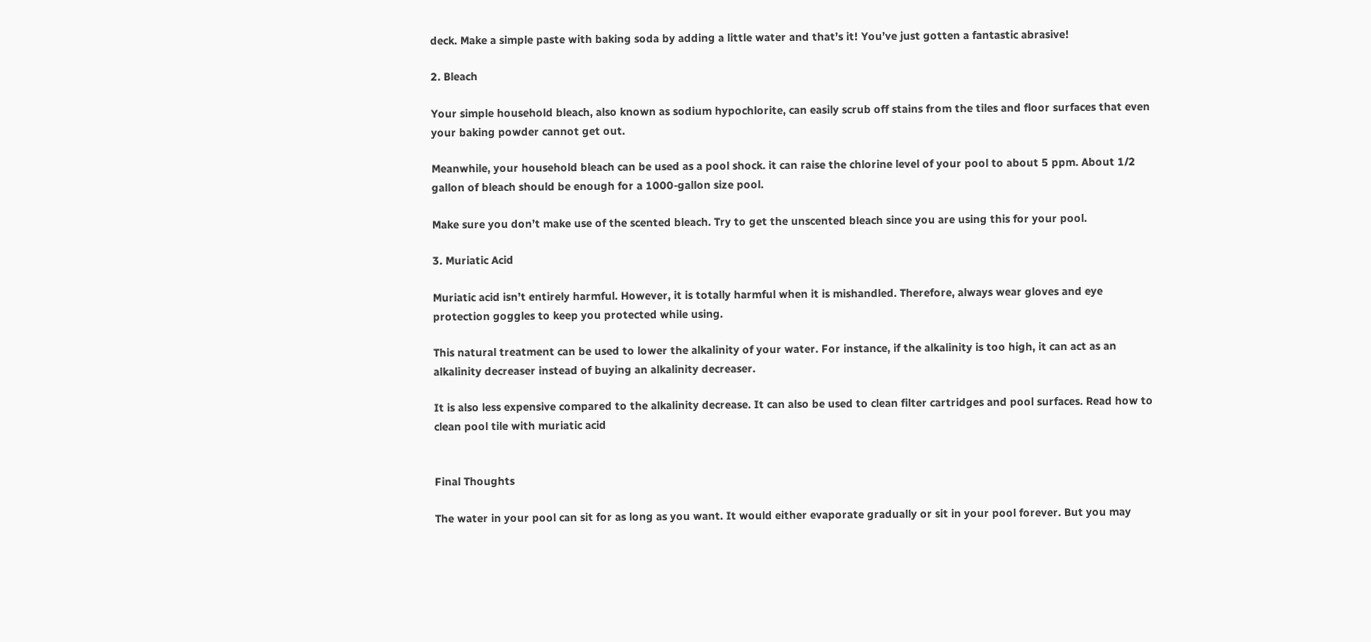deck. Make a simple paste with baking soda by adding a little water and that’s it! You’ve just gotten a fantastic abrasive!

2. Bleach

Your simple household bleach, also known as sodium hypochlorite, can easily scrub off stains from the tiles and floor surfaces that even your baking powder cannot get out.

Meanwhile, your household bleach can be used as a pool shock. it can raise the chlorine level of your pool to about 5 ppm. About 1/2 gallon of bleach should be enough for a 1000-gallon size pool.

Make sure you don’t make use of the scented bleach. Try to get the unscented bleach since you are using this for your pool.

3. Muriatic Acid

Muriatic acid isn’t entirely harmful. However, it is totally harmful when it is mishandled. Therefore, always wear gloves and eye protection goggles to keep you protected while using.

This natural treatment can be used to lower the alkalinity of your water. For instance, if the alkalinity is too high, it can act as an alkalinity decreaser instead of buying an alkalinity decreaser.

It is also less expensive compared to the alkalinity decrease. It can also be used to clean filter cartridges and pool surfaces. Read how to clean pool tile with muriatic acid


Final Thoughts

The water in your pool can sit for as long as you want. It would either evaporate gradually or sit in your pool forever. But you may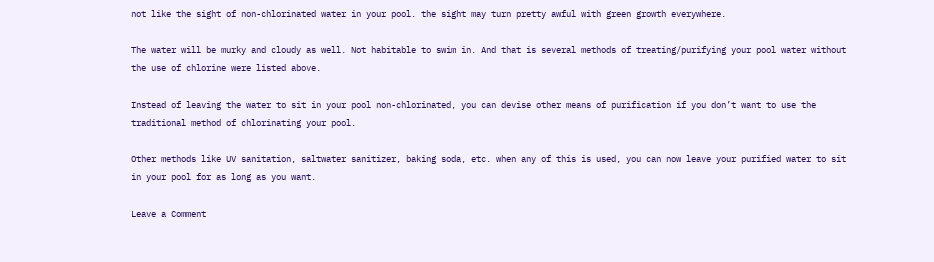not like the sight of non-chlorinated water in your pool. the sight may turn pretty awful with green growth everywhere.

The water will be murky and cloudy as well. Not habitable to swim in. And that is several methods of treating/purifying your pool water without the use of chlorine were listed above.

Instead of leaving the water to sit in your pool non-chlorinated, you can devise other means of purification if you don’t want to use the traditional method of chlorinating your pool.

Other methods like UV sanitation, saltwater sanitizer, baking soda, etc. when any of this is used, you can now leave your purified water to sit in your pool for as long as you want.

Leave a Comment